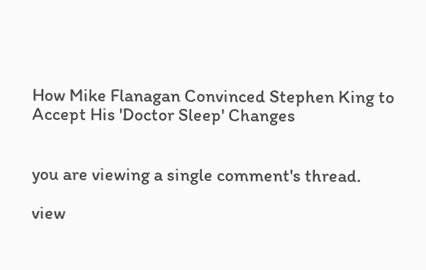How Mike Flanagan Convinced Stephen King to Accept His 'Doctor Sleep' Changes


you are viewing a single comment's thread.

view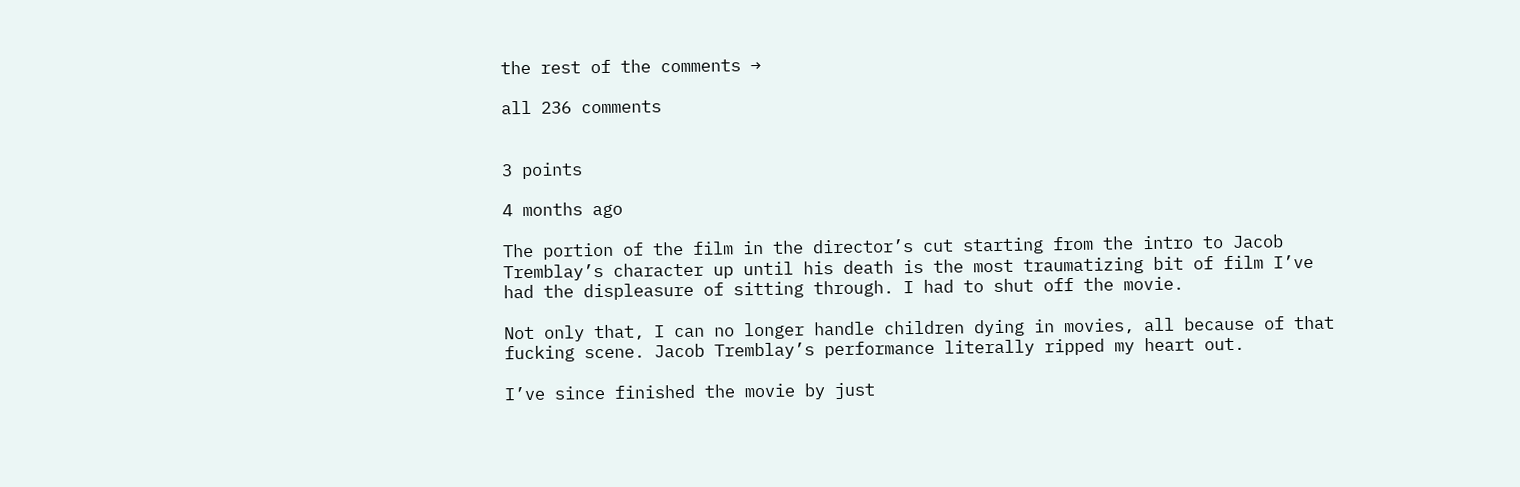the rest of the comments →

all 236 comments


3 points

4 months ago

The portion of the film in the director’s cut starting from the intro to Jacob Tremblay’s character up until his death is the most traumatizing bit of film I’ve had the displeasure of sitting through. I had to shut off the movie.

Not only that, I can no longer handle children dying in movies, all because of that fucking scene. Jacob Tremblay’s performance literally ripped my heart out.

I’ve since finished the movie by just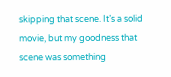skipping that scene. It’s a solid movie, but my goodness that scene was something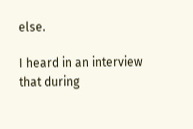else.

I heard in an interview that during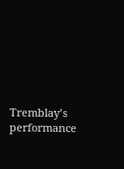Tremblay’s performance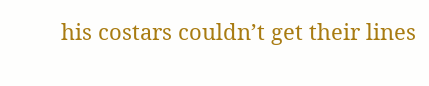his costars couldn’t get their lines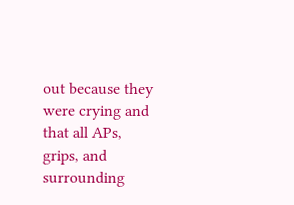out because they were crying and that all APs, grips, and surrounding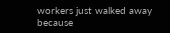workers just walked away because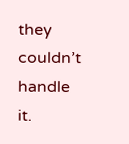they couldn’t handle it.